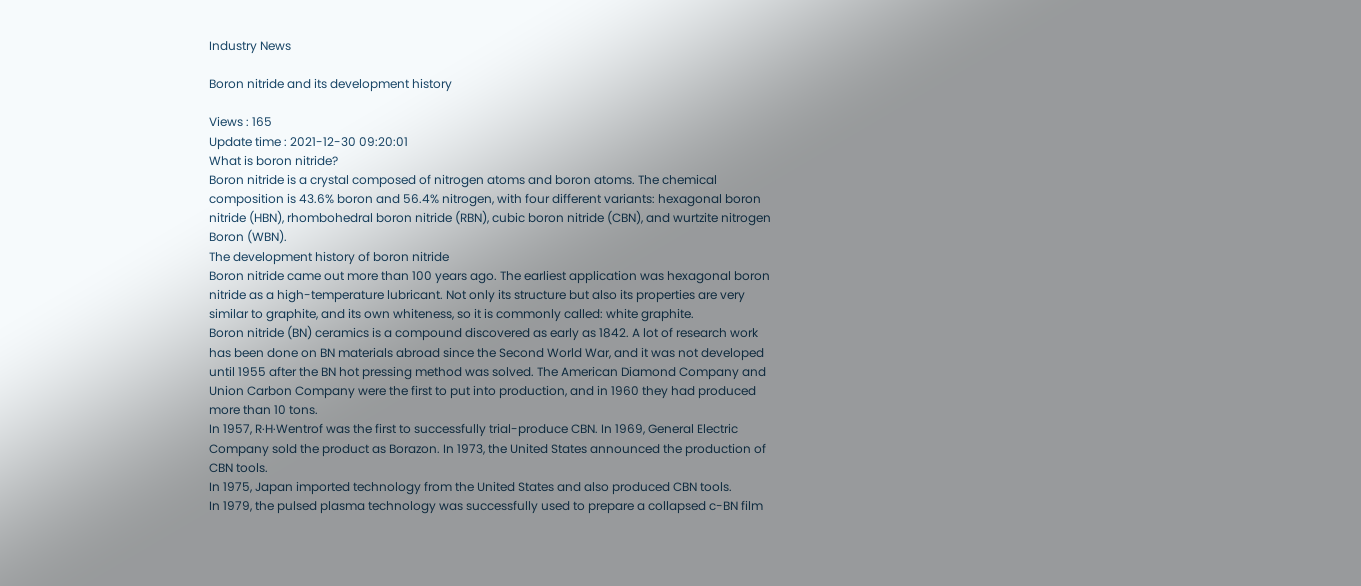Industry News

Boron nitride and its development history

Views : 165
Update time : 2021-12-30 09:20:01
What is boron nitride?
Boron nitride is a crystal composed of nitrogen atoms and boron atoms. The chemical composition is 43.6% boron and 56.4% nitrogen, with four different variants: hexagonal boron nitride (HBN), rhombohedral boron nitride (RBN), cubic boron nitride (CBN), and wurtzite nitrogen Boron (WBN).
The development history of boron nitride
Boron nitride came out more than 100 years ago. The earliest application was hexagonal boron nitride as a high-temperature lubricant. Not only its structure but also its properties are very similar to graphite, and its own whiteness, so it is commonly called: white graphite.
Boron nitride (BN) ceramics is a compound discovered as early as 1842. A lot of research work has been done on BN materials abroad since the Second World War, and it was not developed until 1955 after the BN hot pressing method was solved. The American Diamond Company and Union Carbon Company were the first to put into production, and in 1960 they had produced more than 10 tons.
In 1957, R·H·Wentrof was the first to successfully trial-produce CBN. In 1969, General Electric Company sold the product as Borazon. In 1973, the United States announced the production of CBN tools.
In 1975, Japan imported technology from the United States and also produced CBN tools.
In 1979, the pulsed plasma technology was successfully used to prepare a collapsed c-BN film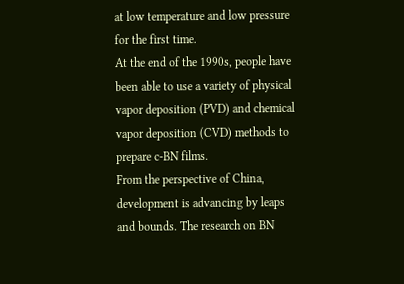at low temperature and low pressure for the first time.
At the end of the 1990s, people have been able to use a variety of physical vapor deposition (PVD) and chemical vapor deposition (CVD) methods to prepare c-BN films.
From the perspective of China, development is advancing by leaps and bounds. The research on BN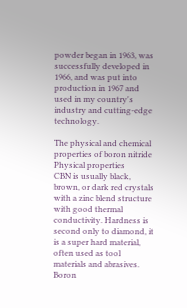powder began in 1963, was successfully developed in 1966, and was put into production in 1967 and used in my country's industry and cutting-edge technology.

The physical and chemical properties of boron nitride
Physical properties
CBN is usually black, brown, or dark red crystals with a zinc blend structure with good thermal conductivity. Hardness is second only to diamond, it is a super hard material, often used as tool materials and abrasives.
Boron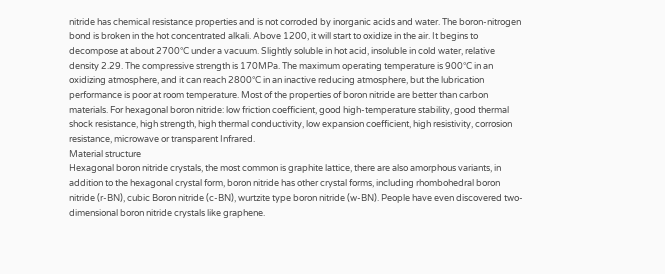nitride has chemical resistance properties and is not corroded by inorganic acids and water. The boron-nitrogen bond is broken in the hot concentrated alkali. Above 1200, it will start to oxidize in the air. It begins to decompose at about 2700°C under a vacuum. Slightly soluble in hot acid, insoluble in cold water, relative density 2.29. The compressive strength is 170MPa. The maximum operating temperature is 900°C in an oxidizing atmosphere, and it can reach 2800°C in an inactive reducing atmosphere, but the lubrication performance is poor at room temperature. Most of the properties of boron nitride are better than carbon materials. For hexagonal boron nitride: low friction coefficient, good high-temperature stability, good thermal shock resistance, high strength, high thermal conductivity, low expansion coefficient, high resistivity, corrosion resistance, microwave or transparent Infrared.
Material structure
Hexagonal boron nitride crystals, the most common is graphite lattice, there are also amorphous variants, in addition to the hexagonal crystal form, boron nitride has other crystal forms, including rhombohedral boron nitride (r-BN), cubic Boron nitride (c-BN), wurtzite type boron nitride (w-BN). People have even discovered two-dimensional boron nitride crystals like graphene.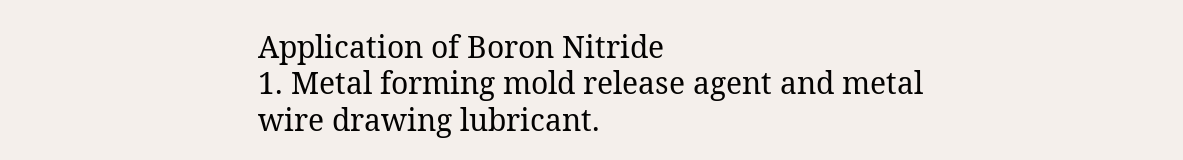Application of Boron Nitride
1. Metal forming mold release agent and metal wire drawing lubricant.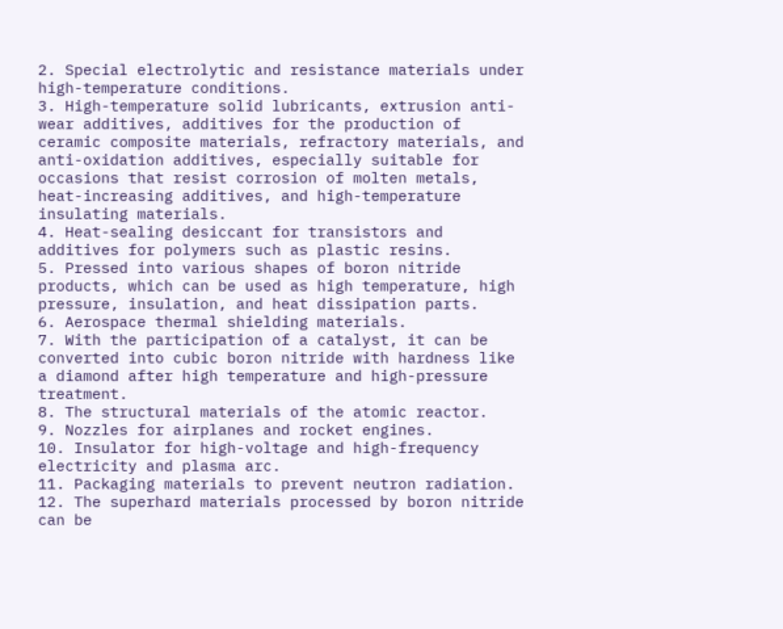2. Special electrolytic and resistance materials under high-temperature conditions.
3. High-temperature solid lubricants, extrusion anti-wear additives, additives for the production of ceramic composite materials, refractory materials, and anti-oxidation additives, especially suitable for occasions that resist corrosion of molten metals, heat-increasing additives, and high-temperature insulating materials.
4. Heat-sealing desiccant for transistors and additives for polymers such as plastic resins.
5. Pressed into various shapes of boron nitride products, which can be used as high temperature, high pressure, insulation, and heat dissipation parts.
6. Aerospace thermal shielding materials.
7. With the participation of a catalyst, it can be converted into cubic boron nitride with hardness like a diamond after high temperature and high-pressure treatment.
8. The structural materials of the atomic reactor.
9. Nozzles for airplanes and rocket engines.
10. Insulator for high-voltage and high-frequency electricity and plasma arc.
11. Packaging materials to prevent neutron radiation.
12. The superhard materials processed by boron nitride can be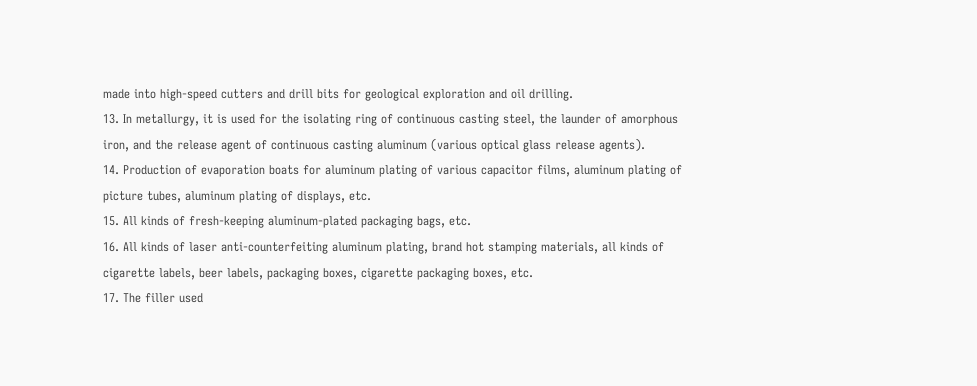made into high-speed cutters and drill bits for geological exploration and oil drilling.
13. In metallurgy, it is used for the isolating ring of continuous casting steel, the launder of amorphous iron, and the release agent of continuous casting aluminum (various optical glass release agents).
14. Production of evaporation boats for aluminum plating of various capacitor films, aluminum plating of picture tubes, aluminum plating of displays, etc.
15. All kinds of fresh-keeping aluminum-plated packaging bags, etc.
16. All kinds of laser anti-counterfeiting aluminum plating, brand hot stamping materials, all kinds of cigarette labels, beer labels, packaging boxes, cigarette packaging boxes, etc.
17. The filler used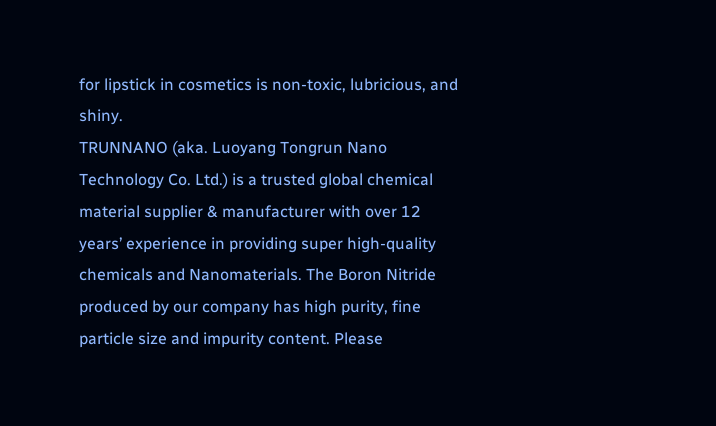for lipstick in cosmetics is non-toxic, lubricious, and shiny.
TRUNNANO (aka. Luoyang Tongrun Nano Technology Co. Ltd.) is a trusted global chemical material supplier & manufacturer with over 12 years’ experience in providing super high-quality chemicals and Nanomaterials. The Boron Nitride produced by our company has high purity, fine particle size and impurity content. Please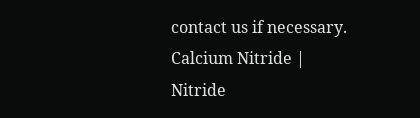contact us if necessary.
Calcium Nitride | Nitride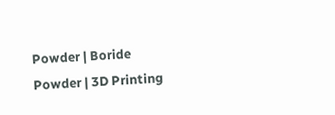Powder | Boride Powder | 3D Printing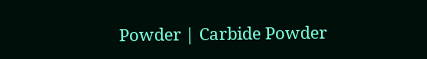Powder | Carbide Powder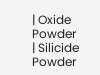| Oxide Powder | Silicide Powder